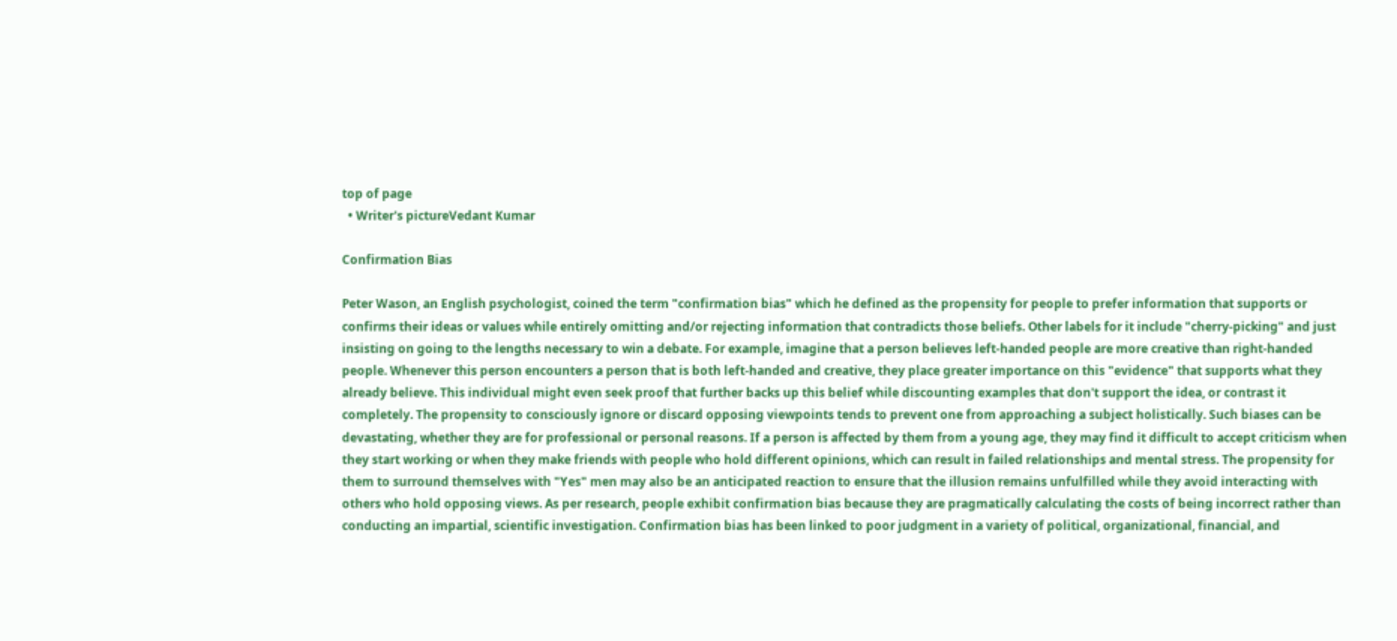top of page
  • Writer's pictureVedant Kumar

Confirmation Bias

Peter Wason, an English psychologist, coined the term "confirmation bias" which he defined as the propensity for people to prefer information that supports or confirms their ideas or values while entirely omitting and/or rejecting information that contradicts those beliefs. Other labels for it include "cherry-picking" and just insisting on going to the lengths necessary to win a debate. For example, imagine that a person believes left-handed people are more creative than right-handed people. Whenever this person encounters a person that is both left-handed and creative, they place greater importance on this "evidence" that supports what they already believe. This individual might even seek proof that further backs up this belief while discounting examples that don't support the idea, or contrast it completely. The propensity to consciously ignore or discard opposing viewpoints tends to prevent one from approaching a subject holistically. Such biases can be devastating, whether they are for professional or personal reasons. If a person is affected by them from a young age, they may find it difficult to accept criticism when they start working or when they make friends with people who hold different opinions, which can result in failed relationships and mental stress. The propensity for them to surround themselves with "Yes" men may also be an anticipated reaction to ensure that the illusion remains unfulfilled while they avoid interacting with others who hold opposing views. As per research, people exhibit confirmation bias because they are pragmatically calculating the costs of being incorrect rather than conducting an impartial, scientific investigation. Confirmation bias has been linked to poor judgment in a variety of political, organizational, financial, and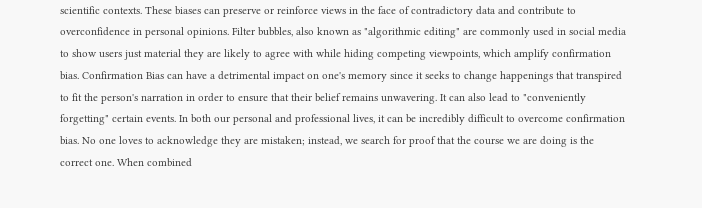scientific contexts. These biases can preserve or reinforce views in the face of contradictory data and contribute to overconfidence in personal opinions. Filter bubbles, also known as "algorithmic editing" are commonly used in social media to show users just material they are likely to agree with while hiding competing viewpoints, which amplify confirmation bias. Confirmation Bias can have a detrimental impact on one's memory since it seeks to change happenings that transpired to fit the person's narration in order to ensure that their belief remains unwavering. It can also lead to "conveniently forgetting" certain events. In both our personal and professional lives, it can be incredibly difficult to overcome confirmation bias. No one loves to acknowledge they are mistaken; instead, we search for proof that the course we are doing is the correct one. When combined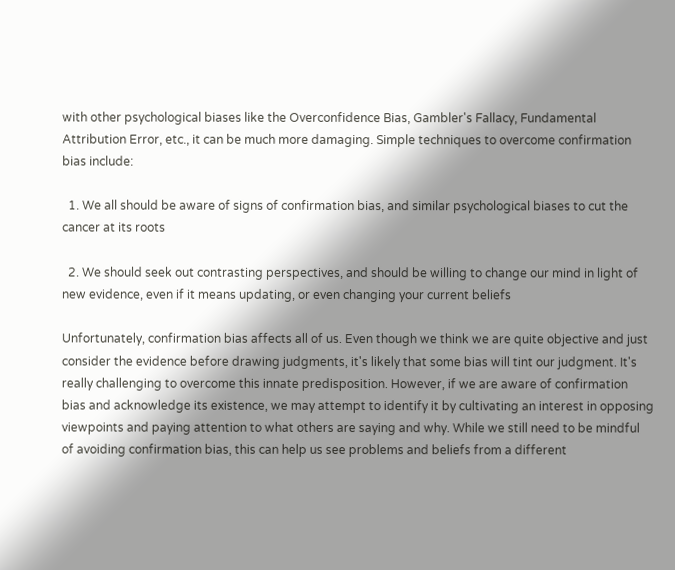with other psychological biases like the Overconfidence Bias, Gambler's Fallacy, Fundamental Attribution Error, etc., it can be much more damaging. Simple techniques to overcome confirmation bias include:

  1. We all should be aware of signs of confirmation bias, and similar psychological biases to cut the cancer at its roots

  2. We should seek out contrasting perspectives, and should be willing to change our mind in light of new evidence, even if it means updating, or even changing your current beliefs

Unfortunately, confirmation bias affects all of us. Even though we think we are quite objective and just consider the evidence before drawing judgments, it's likely that some bias will tint our judgment. It's really challenging to overcome this innate predisposition. However, if we are aware of confirmation bias and acknowledge its existence, we may attempt to identify it by cultivating an interest in opposing viewpoints and paying attention to what others are saying and why. While we still need to be mindful of avoiding confirmation bias, this can help us see problems and beliefs from a different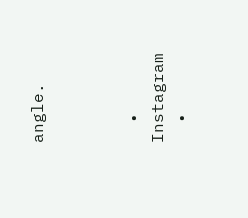angle.



  • Instagram
  •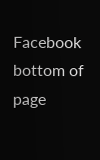Facebook
bottom of page